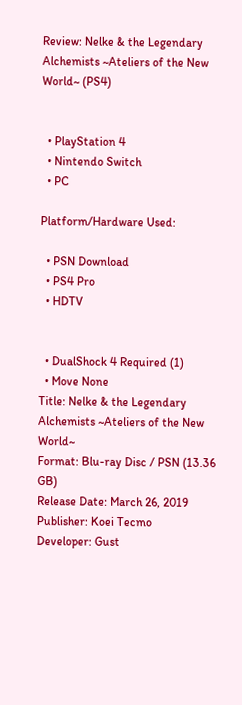Review: Nelke & the Legendary Alchemists ~Ateliers of the New World~ (PS4)


  • PlayStation 4
  • Nintendo Switch
  • PC

Platform/Hardware Used:

  • PSN Download
  • PS4 Pro
  • HDTV


  • DualShock 4 Required (1)
  • Move None
Title: Nelke & the Legendary Alchemists ~Ateliers of the New World~
Format: Blu-ray Disc / PSN (13.36 GB)
Release Date: March 26, 2019
Publisher: Koei Tecmo
Developer: Gust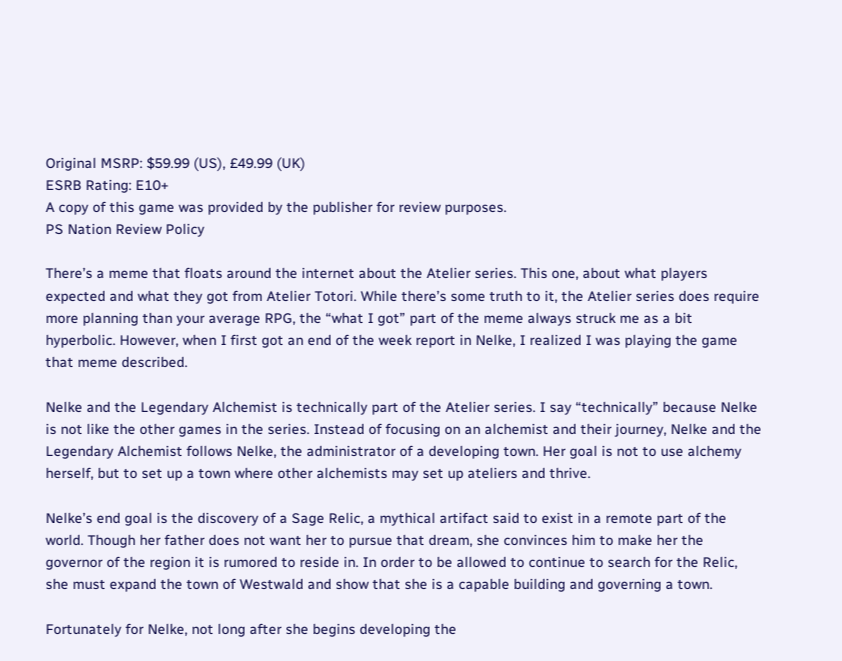Original MSRP: $59.99 (US), £49.99 (UK)
ESRB Rating: E10+
A copy of this game was provided by the publisher for review purposes.
PS Nation Review Policy

There’s a meme that floats around the internet about the Atelier series. This one, about what players expected and what they got from Atelier Totori. While there’s some truth to it, the Atelier series does require more planning than your average RPG, the “what I got” part of the meme always struck me as a bit hyperbolic. However, when I first got an end of the week report in Nelke, I realized I was playing the game that meme described.

Nelke and the Legendary Alchemist is technically part of the Atelier series. I say “technically” because Nelke is not like the other games in the series. Instead of focusing on an alchemist and their journey, Nelke and the Legendary Alchemist follows Nelke, the administrator of a developing town. Her goal is not to use alchemy herself, but to set up a town where other alchemists may set up ateliers and thrive.

Nelke’s end goal is the discovery of a Sage Relic, a mythical artifact said to exist in a remote part of the world. Though her father does not want her to pursue that dream, she convinces him to make her the governor of the region it is rumored to reside in. In order to be allowed to continue to search for the Relic, she must expand the town of Westwald and show that she is a capable building and governing a town.

Fortunately for Nelke, not long after she begins developing the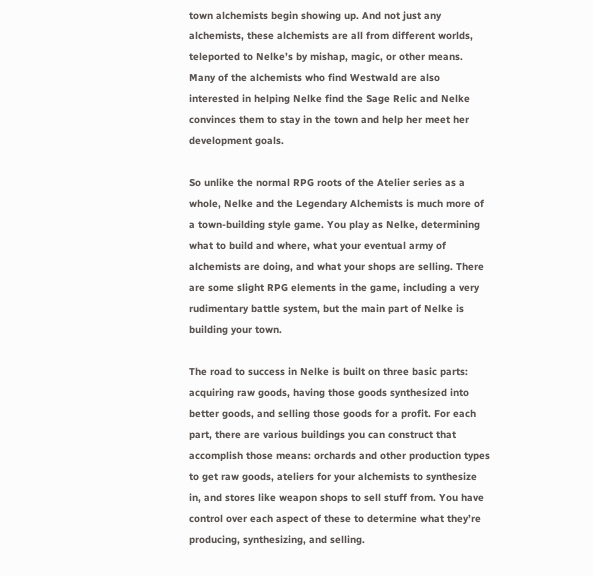town alchemists begin showing up. And not just any alchemists, these alchemists are all from different worlds, teleported to Nelke’s by mishap, magic, or other means. Many of the alchemists who find Westwald are also interested in helping Nelke find the Sage Relic and Nelke convinces them to stay in the town and help her meet her development goals.

So unlike the normal RPG roots of the Atelier series as a whole, Nelke and the Legendary Alchemists is much more of a town-building style game. You play as Nelke, determining what to build and where, what your eventual army of alchemists are doing, and what your shops are selling. There are some slight RPG elements in the game, including a very rudimentary battle system, but the main part of Nelke is building your town.

The road to success in Nelke is built on three basic parts: acquiring raw goods, having those goods synthesized into better goods, and selling those goods for a profit. For each part, there are various buildings you can construct that accomplish those means: orchards and other production types to get raw goods, ateliers for your alchemists to synthesize in, and stores like weapon shops to sell stuff from. You have control over each aspect of these to determine what they’re producing, synthesizing, and selling.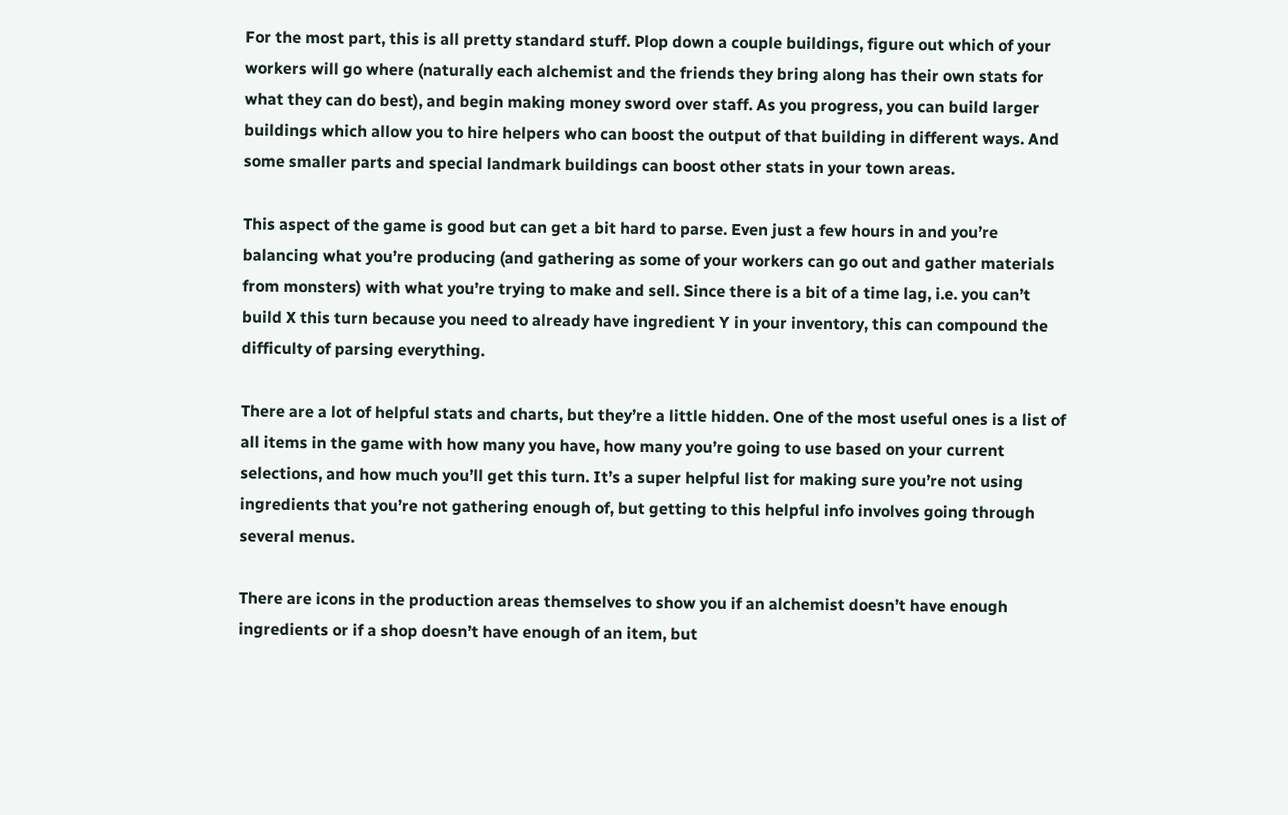For the most part, this is all pretty standard stuff. Plop down a couple buildings, figure out which of your workers will go where (naturally each alchemist and the friends they bring along has their own stats for what they can do best), and begin making money sword over staff. As you progress, you can build larger buildings which allow you to hire helpers who can boost the output of that building in different ways. And some smaller parts and special landmark buildings can boost other stats in your town areas.

This aspect of the game is good but can get a bit hard to parse. Even just a few hours in and you’re balancing what you’re producing (and gathering as some of your workers can go out and gather materials from monsters) with what you’re trying to make and sell. Since there is a bit of a time lag, i.e. you can’t build X this turn because you need to already have ingredient Y in your inventory, this can compound the difficulty of parsing everything.

There are a lot of helpful stats and charts, but they’re a little hidden. One of the most useful ones is a list of all items in the game with how many you have, how many you’re going to use based on your current selections, and how much you’ll get this turn. It’s a super helpful list for making sure you’re not using ingredients that you’re not gathering enough of, but getting to this helpful info involves going through several menus.

There are icons in the production areas themselves to show you if an alchemist doesn’t have enough ingredients or if a shop doesn’t have enough of an item, but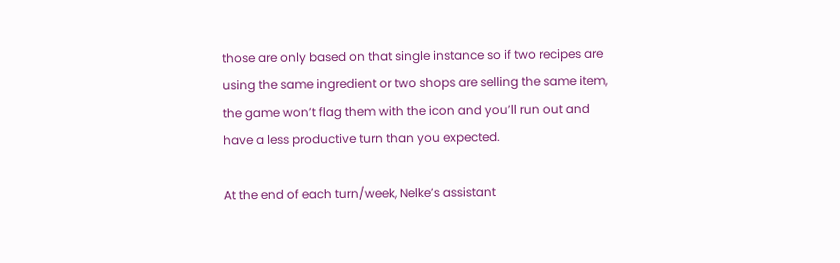those are only based on that single instance so if two recipes are using the same ingredient or two shops are selling the same item, the game won’t flag them with the icon and you’ll run out and have a less productive turn than you expected.

At the end of each turn/week, Nelke’s assistant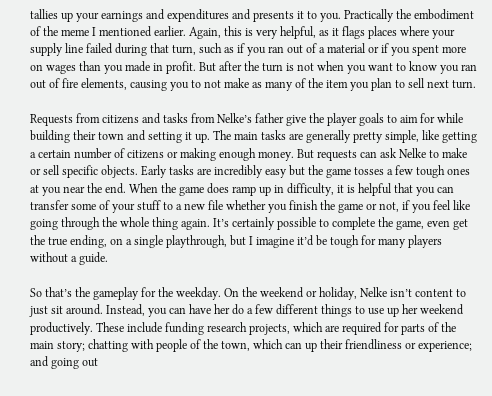tallies up your earnings and expenditures and presents it to you. Practically the embodiment of the meme I mentioned earlier. Again, this is very helpful, as it flags places where your supply line failed during that turn, such as if you ran out of a material or if you spent more on wages than you made in profit. But after the turn is not when you want to know you ran out of fire elements, causing you to not make as many of the item you plan to sell next turn.

Requests from citizens and tasks from Nelke’s father give the player goals to aim for while building their town and setting it up. The main tasks are generally pretty simple, like getting a certain number of citizens or making enough money. But requests can ask Nelke to make or sell specific objects. Early tasks are incredibly easy but the game tosses a few tough ones at you near the end. When the game does ramp up in difficulty, it is helpful that you can transfer some of your stuff to a new file whether you finish the game or not, if you feel like going through the whole thing again. It’s certainly possible to complete the game, even get the true ending, on a single playthrough, but I imagine it’d be tough for many players without a guide.

So that’s the gameplay for the weekday. On the weekend or holiday, Nelke isn’t content to just sit around. Instead, you can have her do a few different things to use up her weekend productively. These include funding research projects, which are required for parts of the main story; chatting with people of the town, which can up their friendliness or experience; and going out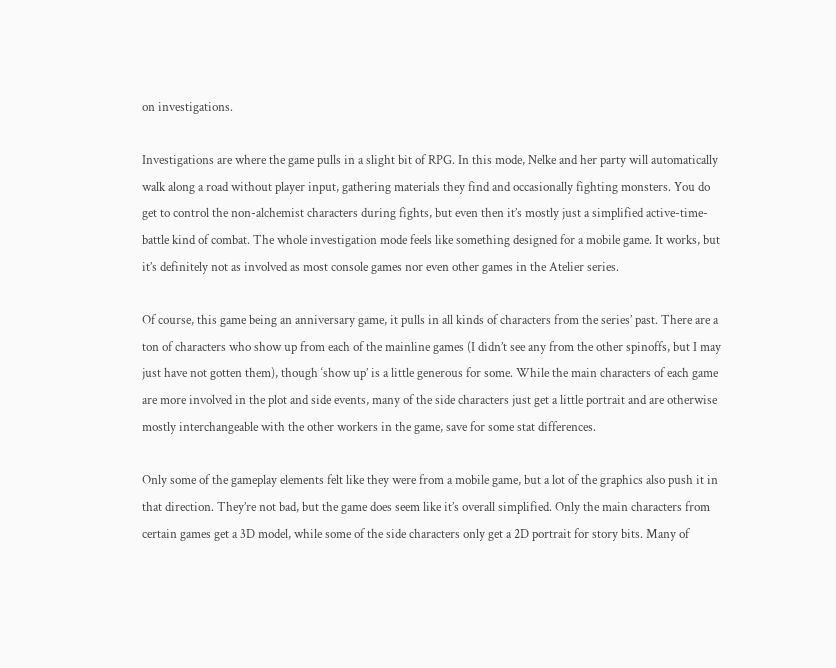on investigations.

Investigations are where the game pulls in a slight bit of RPG. In this mode, Nelke and her party will automatically walk along a road without player input, gathering materials they find and occasionally fighting monsters. You do get to control the non-alchemist characters during fights, but even then it’s mostly just a simplified active-time-battle kind of combat. The whole investigation mode feels like something designed for a mobile game. It works, but it’s definitely not as involved as most console games nor even other games in the Atelier series.

Of course, this game being an anniversary game, it pulls in all kinds of characters from the series’ past. There are a ton of characters who show up from each of the mainline games (I didn’t see any from the other spinoffs, but I may just have not gotten them), though ‘show up’ is a little generous for some. While the main characters of each game are more involved in the plot and side events, many of the side characters just get a little portrait and are otherwise mostly interchangeable with the other workers in the game, save for some stat differences.

Only some of the gameplay elements felt like they were from a mobile game, but a lot of the graphics also push it in that direction. They’re not bad, but the game does seem like it’s overall simplified. Only the main characters from certain games get a 3D model, while some of the side characters only get a 2D portrait for story bits. Many of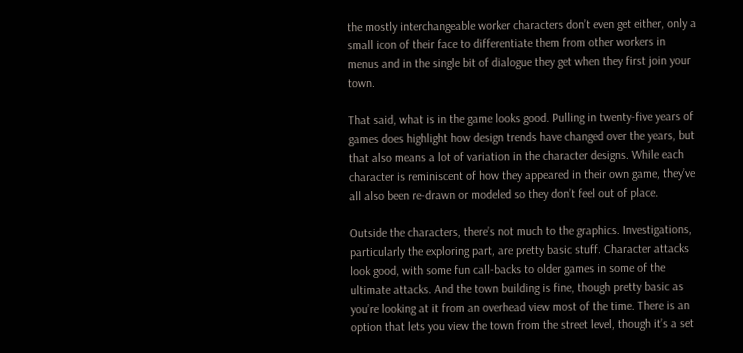the mostly interchangeable worker characters don’t even get either, only a small icon of their face to differentiate them from other workers in menus and in the single bit of dialogue they get when they first join your town.

That said, what is in the game looks good. Pulling in twenty-five years of games does highlight how design trends have changed over the years, but that also means a lot of variation in the character designs. While each character is reminiscent of how they appeared in their own game, they’ve all also been re-drawn or modeled so they don’t feel out of place.

Outside the characters, there’s not much to the graphics. Investigations, particularly the exploring part, are pretty basic stuff. Character attacks look good, with some fun call-backs to older games in some of the ultimate attacks. And the town building is fine, though pretty basic as you’re looking at it from an overhead view most of the time. There is an option that lets you view the town from the street level, though it’s a set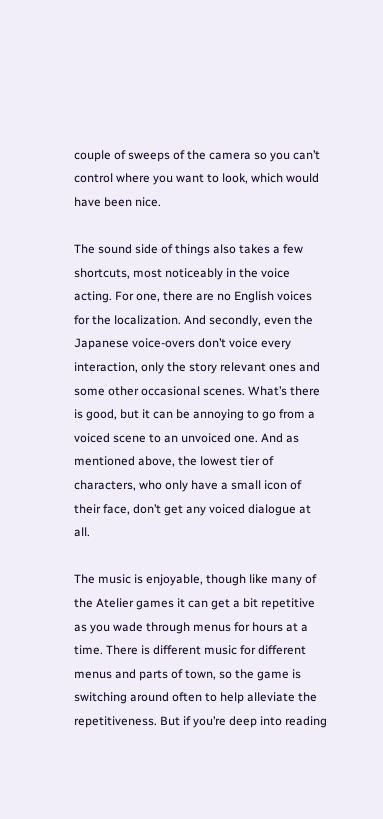couple of sweeps of the camera so you can’t control where you want to look, which would have been nice.

The sound side of things also takes a few shortcuts, most noticeably in the voice acting. For one, there are no English voices for the localization. And secondly, even the Japanese voice-overs don’t voice every interaction, only the story relevant ones and some other occasional scenes. What’s there is good, but it can be annoying to go from a voiced scene to an unvoiced one. And as mentioned above, the lowest tier of characters, who only have a small icon of their face, don’t get any voiced dialogue at all.

The music is enjoyable, though like many of the Atelier games it can get a bit repetitive as you wade through menus for hours at a time. There is different music for different menus and parts of town, so the game is switching around often to help alleviate the repetitiveness. But if you’re deep into reading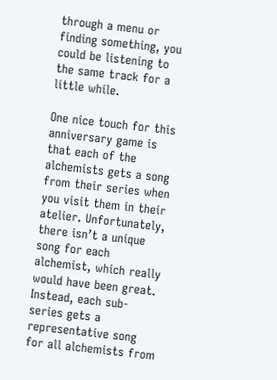through a menu or finding something, you could be listening to the same track for a little while.

One nice touch for this anniversary game is that each of the alchemists gets a song from their series when you visit them in their atelier. Unfortunately, there isn’t a unique song for each alchemist, which really would have been great. Instead, each sub-series gets a representative song for all alchemists from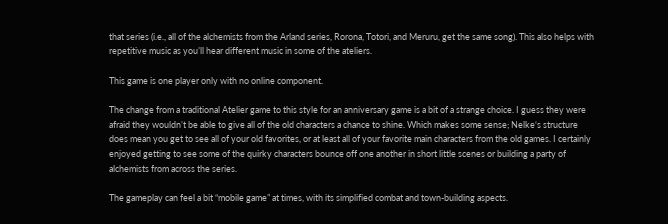that series (i.e., all of the alchemists from the Arland series, Rorona, Totori, and Meruru, get the same song). This also helps with repetitive music as you’ll hear different music in some of the ateliers.

This game is one player only with no online component.

The change from a traditional Atelier game to this style for an anniversary game is a bit of a strange choice. I guess they were afraid they wouldn’t be able to give all of the old characters a chance to shine. Which makes some sense; Nelke‘s structure does mean you get to see all of your old favorites, or at least all of your favorite main characters from the old games. I certainly enjoyed getting to see some of the quirky characters bounce off one another in short little scenes or building a party of alchemists from across the series.

The gameplay can feel a bit “mobile game” at times, with its simplified combat and town-building aspects.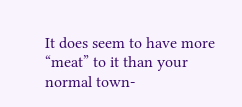It does seem to have more “meat” to it than your normal town-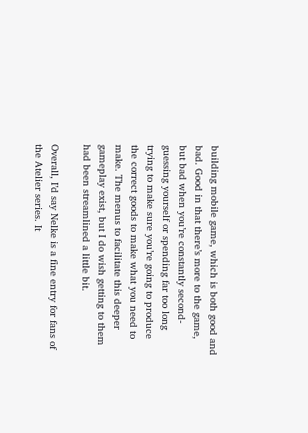building mobile game, which is both good and bad. Good in that there’s more to the game, but bad when you’re constantly second-guessing yourself or spending far too long trying to make sure you’re going to produce the correct goods to make what you need to make. The menus to facilitate this deeper gameplay exist, but I do wish getting to them had been streamlined a little bit.

Overall, I’d say Nelke is a fine entry for fans of the Atelier series. It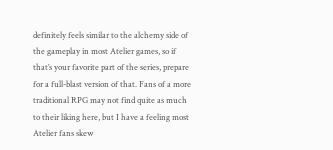definitely feels similar to the alchemy side of the gameplay in most Atelier games, so if that’s your favorite part of the series, prepare for a full-blast version of that. Fans of a more traditional RPG may not find quite as much to their liking here, but I have a feeling most Atelier fans skew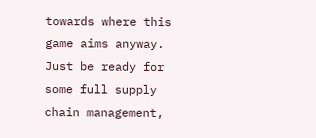towards where this game aims anyway. Just be ready for some full supply chain management,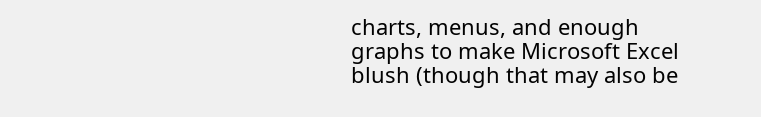charts, menus, and enough graphs to make Microsoft Excel blush (though that may also be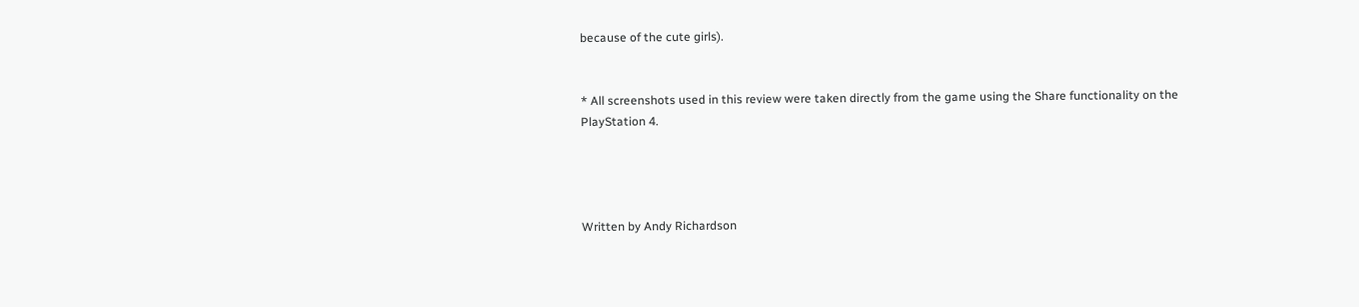because of the cute girls).


* All screenshots used in this review were taken directly from the game using the Share functionality on the PlayStation 4.




Written by Andy Richardson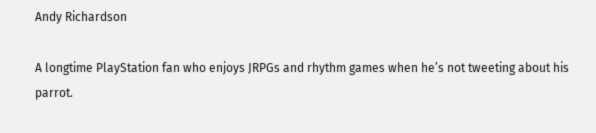Andy Richardson

A longtime PlayStation fan who enjoys JRPGs and rhythm games when he’s not tweeting about his parrot.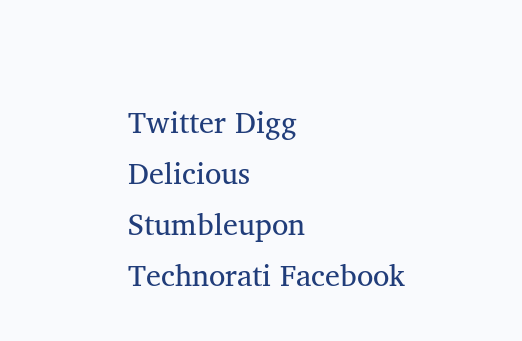Twitter Digg Delicious Stumbleupon Technorati Facebook